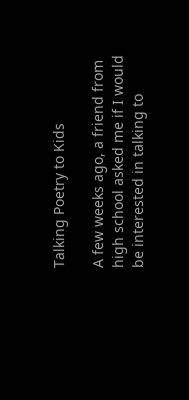Talking Poetry to Kids

A few weeks ago, a friend from high school asked me if I would be interested in talking to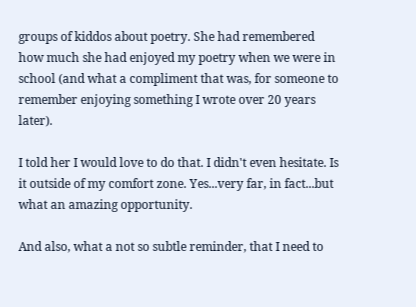groups of kiddos about poetry. She had remembered how much she had enjoyed my poetry when we were in school (and what a compliment that was, for someone to remember enjoying something I wrote over 20 years later).

I told her I would love to do that. I didn't even hesitate. Is it outside of my comfort zone. Yes...very far, in fact...but what an amazing opportunity.

And also, what a not so subtle reminder, that I need to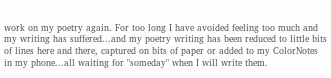work on my poetry again. For too long I have avoided feeling too much and my writing has suffered...and my poetry writing has been reduced to little bits of lines here and there, captured on bits of paper or added to my ColorNotes in my phone...all waiting for "someday" when I will write them.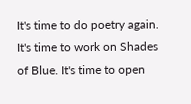It's time to do poetry again. It's time to work on Shades of Blue. It's time to open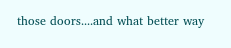those doors....and what better way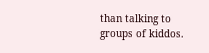than talking to groups of kiddos.